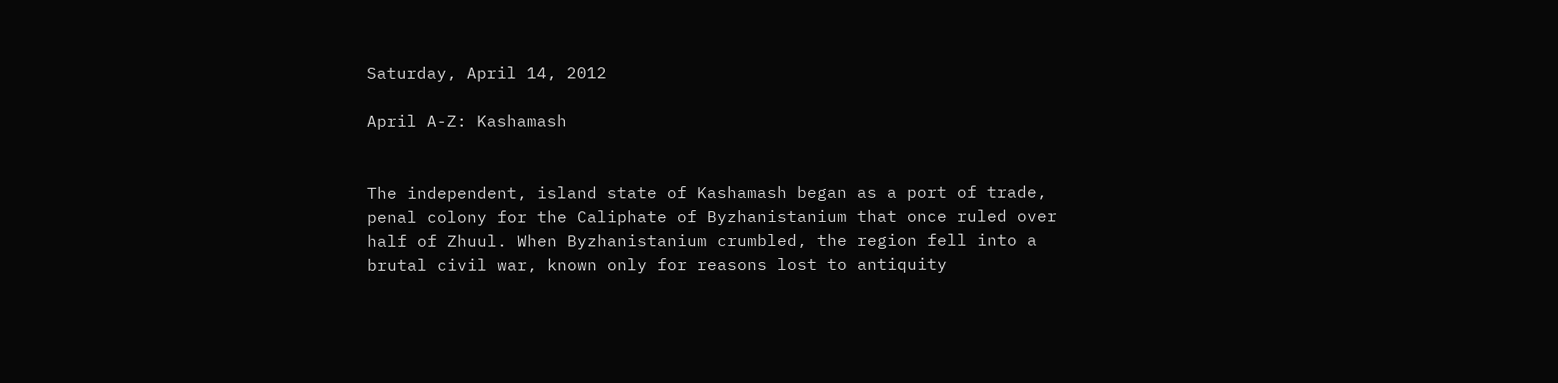Saturday, April 14, 2012

April A-Z: Kashamash


The independent, island state of Kashamash began as a port of trade, penal colony for the Caliphate of Byzhanistanium that once ruled over half of Zhuul. When Byzhanistanium crumbled, the region fell into a brutal civil war, known only for reasons lost to antiquity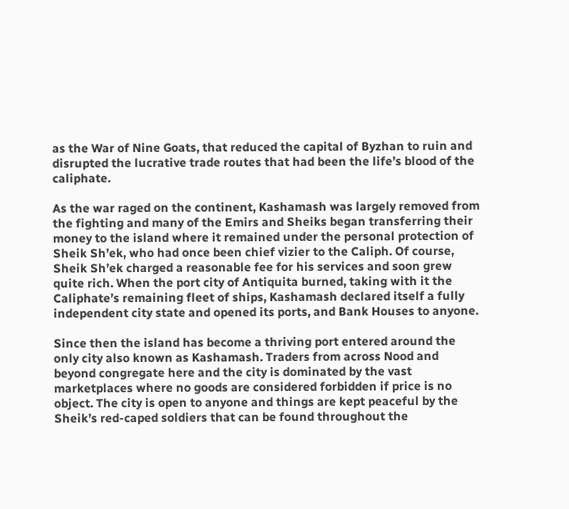as the War of Nine Goats, that reduced the capital of Byzhan to ruin and disrupted the lucrative trade routes that had been the life’s blood of the caliphate.

As the war raged on the continent, Kashamash was largely removed from the fighting and many of the Emirs and Sheiks began transferring their money to the island where it remained under the personal protection of Sheik Sh’ek, who had once been chief vizier to the Caliph. Of course, Sheik Sh’ek charged a reasonable fee for his services and soon grew quite rich. When the port city of Antiquita burned, taking with it the Caliphate’s remaining fleet of ships, Kashamash declared itself a fully independent city state and opened its ports, and Bank Houses to anyone.

Since then the island has become a thriving port entered around the only city also known as Kashamash. Traders from across Nood and beyond congregate here and the city is dominated by the vast marketplaces where no goods are considered forbidden if price is no object. The city is open to anyone and things are kept peaceful by the Sheik’s red-caped soldiers that can be found throughout the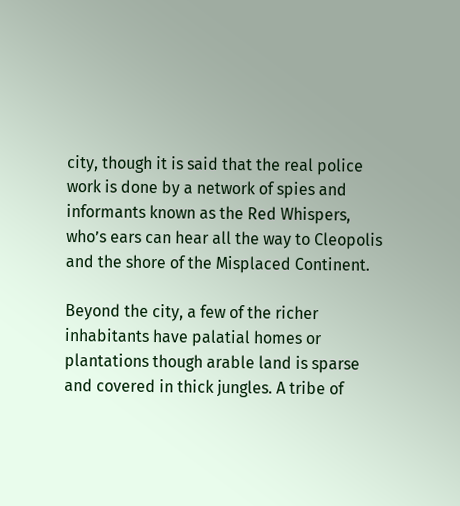city, though it is said that the real police work is done by a network of spies and informants known as the Red Whispers, who’s ears can hear all the way to Cleopolis and the shore of the Misplaced Continent.

Beyond the city, a few of the richer inhabitants have palatial homes or plantations though arable land is sparse and covered in thick jungles. A tribe of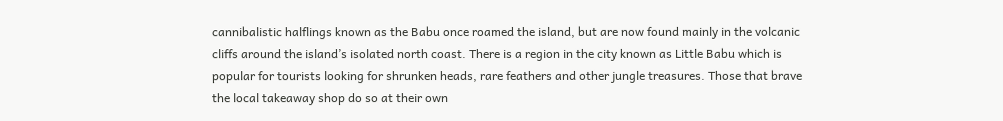cannibalistic halflings known as the Babu once roamed the island, but are now found mainly in the volcanic cliffs around the island’s isolated north coast. There is a region in the city known as Little Babu which is popular for tourists looking for shrunken heads, rare feathers and other jungle treasures. Those that brave the local takeaway shop do so at their own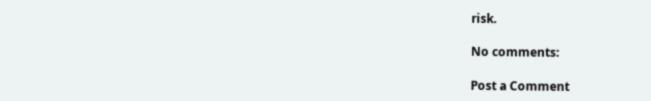risk.

No comments:

Post a Comment